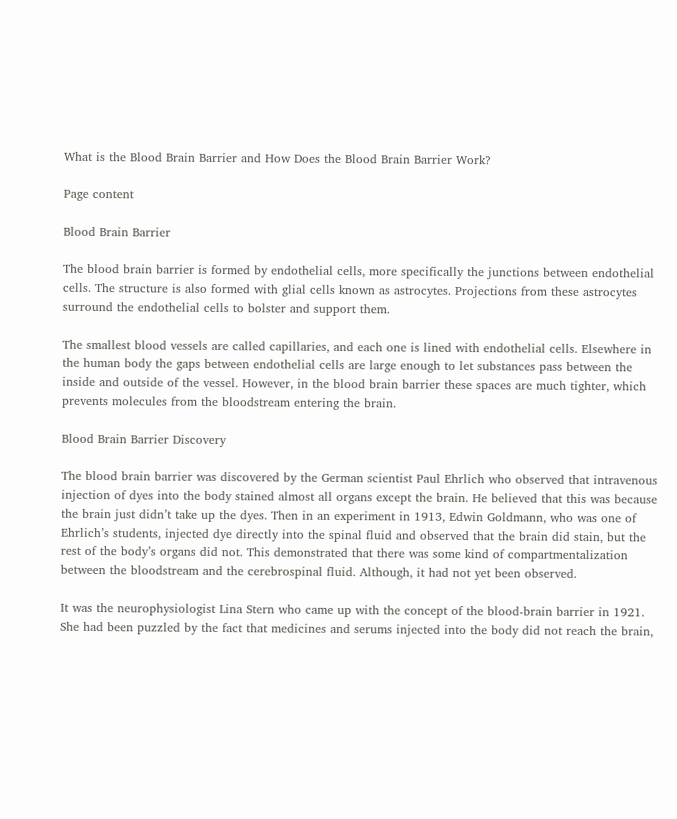What is the Blood Brain Barrier and How Does the Blood Brain Barrier Work?

Page content

Blood Brain Barrier

The blood brain barrier is formed by endothelial cells, more specifically the junctions between endothelial cells. The structure is also formed with glial cells known as astrocytes. Projections from these astrocytes surround the endothelial cells to bolster and support them.

The smallest blood vessels are called capillaries, and each one is lined with endothelial cells. Elsewhere in the human body the gaps between endothelial cells are large enough to let substances pass between the inside and outside of the vessel. However, in the blood brain barrier these spaces are much tighter, which prevents molecules from the bloodstream entering the brain.

Blood Brain Barrier Discovery

The blood brain barrier was discovered by the German scientist Paul Ehrlich who observed that intravenous injection of dyes into the body stained almost all organs except the brain. He believed that this was because the brain just didn’t take up the dyes. Then in an experiment in 1913, Edwin Goldmann, who was one of Ehrlich’s students, injected dye directly into the spinal fluid and observed that the brain did stain, but the rest of the body’s organs did not. This demonstrated that there was some kind of compartmentalization between the bloodstream and the cerebrospinal fluid. Although, it had not yet been observed.

It was the neurophysiologist Lina Stern who came up with the concept of the blood-brain barrier in 1921. She had been puzzled by the fact that medicines and serums injected into the body did not reach the brain,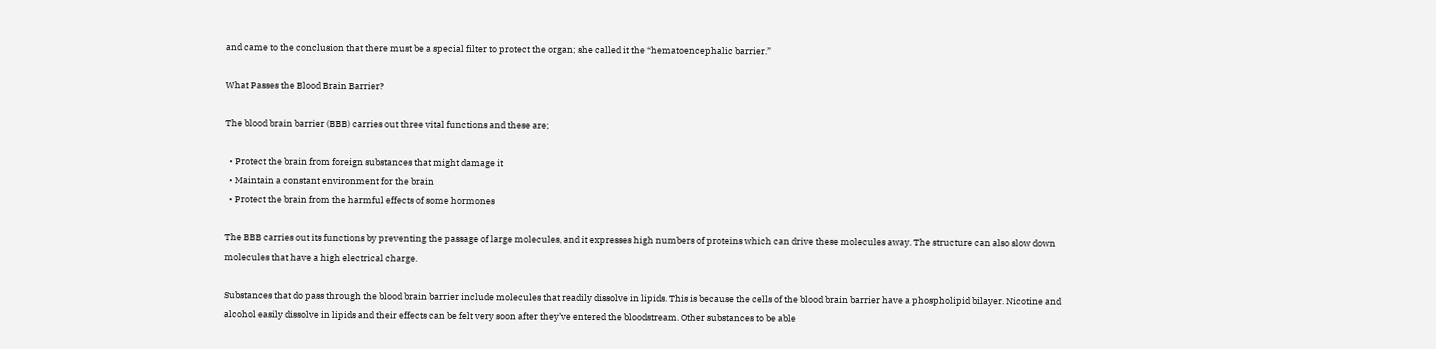and came to the conclusion that there must be a special filter to protect the organ; she called it the “hematoencephalic barrier.”

What Passes the Blood Brain Barrier?

The blood brain barrier (BBB) carries out three vital functions and these are;

  • Protect the brain from foreign substances that might damage it
  • Maintain a constant environment for the brain
  • Protect the brain from the harmful effects of some hormones

The BBB carries out its functions by preventing the passage of large molecules, and it expresses high numbers of proteins which can drive these molecules away. The structure can also slow down molecules that have a high electrical charge.

Substances that do pass through the blood brain barrier include molecules that readily dissolve in lipids. This is because the cells of the blood brain barrier have a phospholipid bilayer. Nicotine and alcohol easily dissolve in lipids and their effects can be felt very soon after they’ve entered the bloodstream. Other substances to be able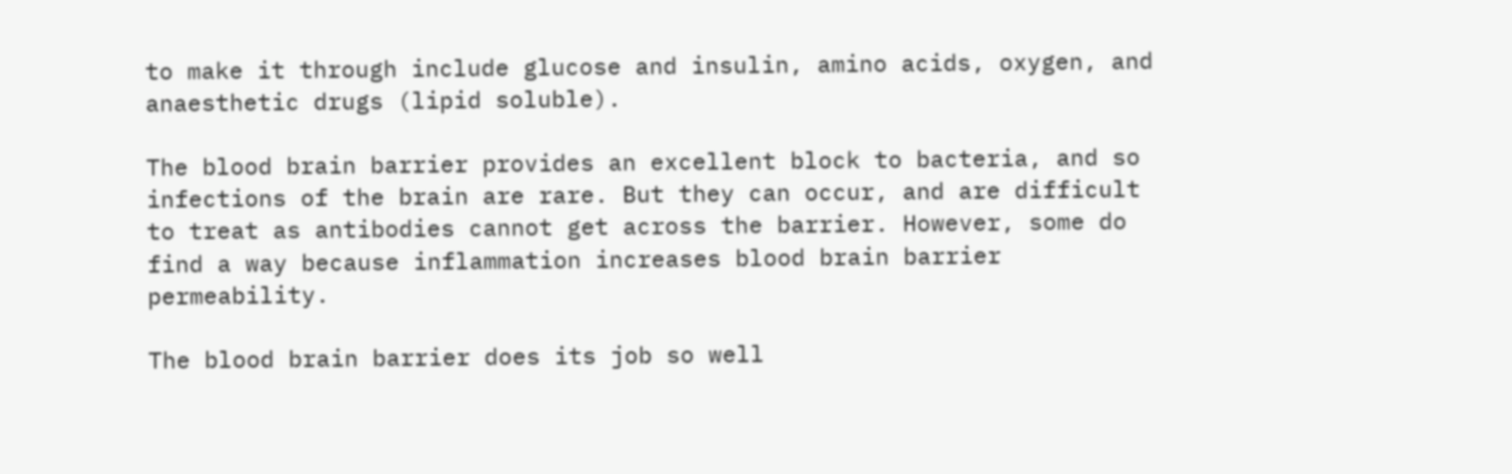to make it through include glucose and insulin, amino acids, oxygen, and anaesthetic drugs (lipid soluble).

The blood brain barrier provides an excellent block to bacteria, and so infections of the brain are rare. But they can occur, and are difficult to treat as antibodies cannot get across the barrier. However, some do find a way because inflammation increases blood brain barrier permeability.

The blood brain barrier does its job so well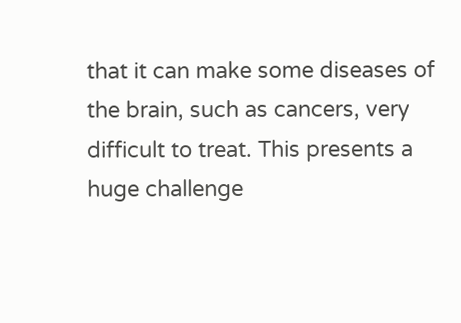that it can make some diseases of the brain, such as cancers, very difficult to treat. This presents a huge challenge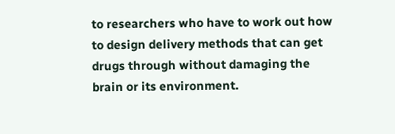to researchers who have to work out how to design delivery methods that can get drugs through without damaging the brain or its environment.